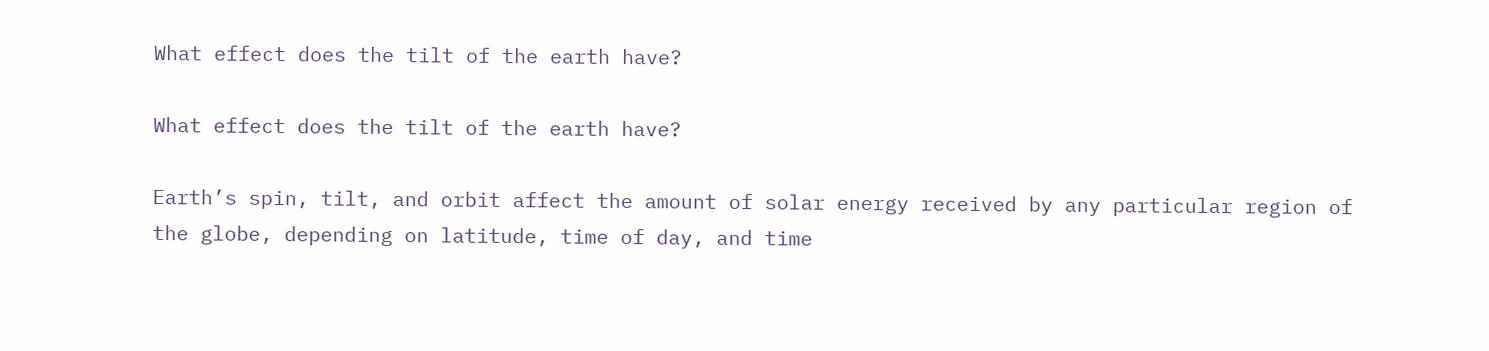What effect does the tilt of the earth have?

What effect does the tilt of the earth have?

Earth’s spin, tilt, and orbit affect the amount of solar energy received by any particular region of the globe, depending on latitude, time of day, and time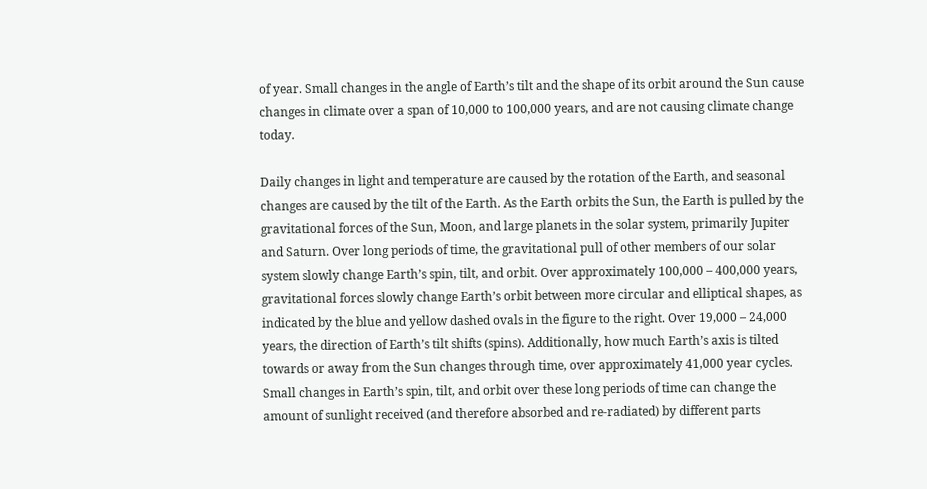of year. Small changes in the angle of Earth’s tilt and the shape of its orbit around the Sun cause changes in climate over a span of 10,000 to 100,000 years, and are not causing climate change today.

Daily changes in light and temperature are caused by the rotation of the Earth, and seasonal changes are caused by the tilt of the Earth. As the Earth orbits the Sun, the Earth is pulled by the gravitational forces of the Sun, Moon, and large planets in the solar system, primarily Jupiter and Saturn. Over long periods of time, the gravitational pull of other members of our solar system slowly change Earth’s spin, tilt, and orbit. Over approximately 100,000 – 400,000 years, gravitational forces slowly change Earth’s orbit between more circular and elliptical shapes, as indicated by the blue and yellow dashed ovals in the figure to the right. Over 19,000 – 24,000 years, the direction of Earth’s tilt shifts (spins). Additionally, how much Earth’s axis is tilted towards or away from the Sun changes through time, over approximately 41,000 year cycles. Small changes in Earth’s spin, tilt, and orbit over these long periods of time can change the amount of sunlight received (and therefore absorbed and re-radiated) by different parts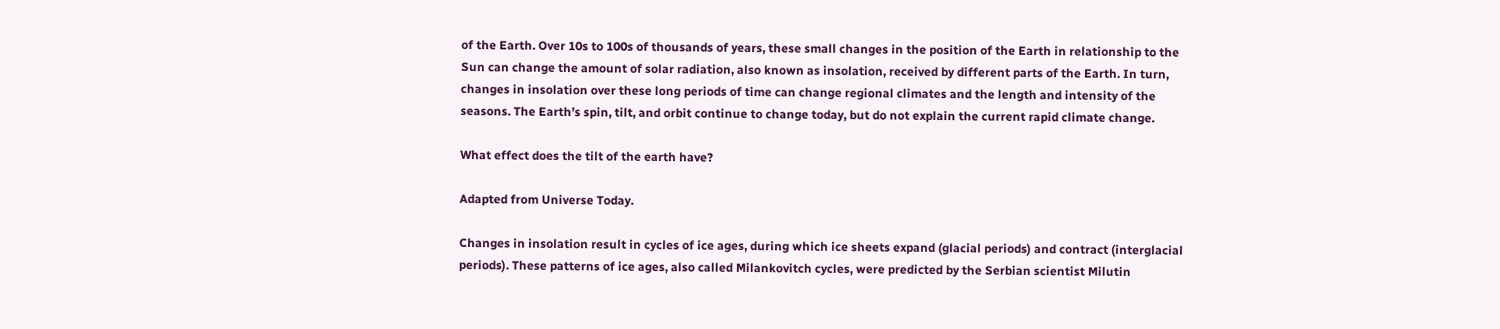of the Earth. Over 10s to 100s of thousands of years, these small changes in the position of the Earth in relationship to the Sun can change the amount of solar radiation, also known as insolation, received by different parts of the Earth. In turn, changes in insolation over these long periods of time can change regional climates and the length and intensity of the seasons. The Earth’s spin, tilt, and orbit continue to change today, but do not explain the current rapid climate change.

What effect does the tilt of the earth have?

Adapted from Universe Today.

Changes in insolation result in cycles of ice ages, during which ice sheets expand (glacial periods) and contract (interglacial periods). These patterns of ice ages, also called Milankovitch cycles, were predicted by the Serbian scientist Milutin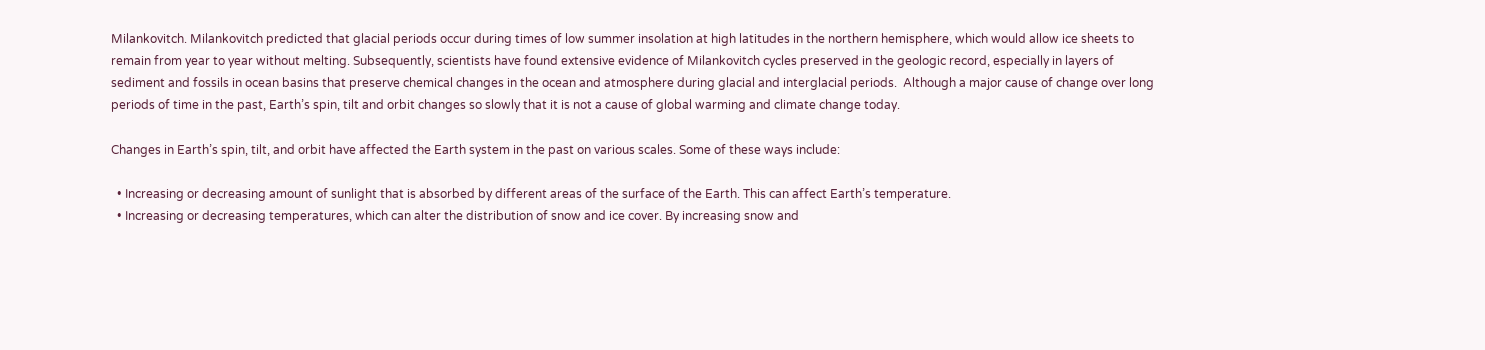Milankovitch. Milankovitch predicted that glacial periods occur during times of low summer insolation at high latitudes in the northern hemisphere, which would allow ice sheets to remain from year to year without melting. Subsequently, scientists have found extensive evidence of Milankovitch cycles preserved in the geologic record, especially in layers of sediment and fossils in ocean basins that preserve chemical changes in the ocean and atmosphere during glacial and interglacial periods.  Although a major cause of change over long periods of time in the past, Earth’s spin, tilt and orbit changes so slowly that it is not a cause of global warming and climate change today.

Changes in Earth’s spin, tilt, and orbit have affected the Earth system in the past on various scales. Some of these ways include:

  • Increasing or decreasing amount of sunlight that is absorbed by different areas of the surface of the Earth. This can affect Earth’s temperature.
  • Increasing or decreasing temperatures, which can alter the distribution of snow and ice cover. By increasing snow and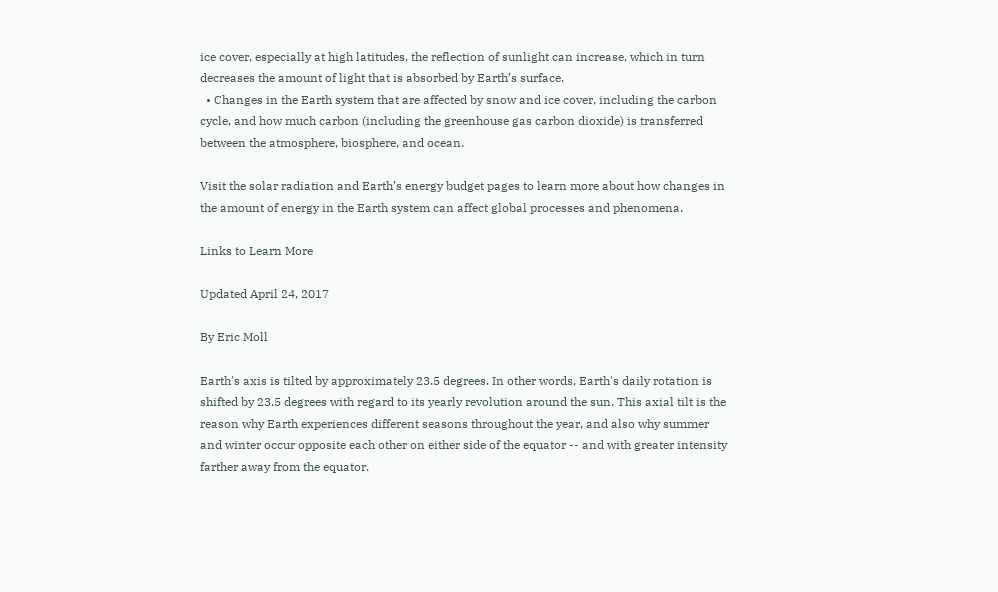ice cover, especially at high latitudes, the reflection of sunlight can increase, which in turn decreases the amount of light that is absorbed by Earth’s surface.
  • Changes in the Earth system that are affected by snow and ice cover, including the carbon cycle, and how much carbon (including the greenhouse gas carbon dioxide) is transferred between the atmosphere, biosphere, and ocean.

Visit the solar radiation and Earth’s energy budget pages to learn more about how changes in the amount of energy in the Earth system can affect global processes and phenomena.

Links to Learn More

Updated April 24, 2017

By Eric Moll

Earth's axis is tilted by approximately 23.5 degrees. In other words, Earth's daily rotation is shifted by 23.5 degrees with regard to its yearly revolution around the sun. This axial tilt is the reason why Earth experiences different seasons throughout the year, and also why summer and winter occur opposite each other on either side of the equator -- and with greater intensity farther away from the equator.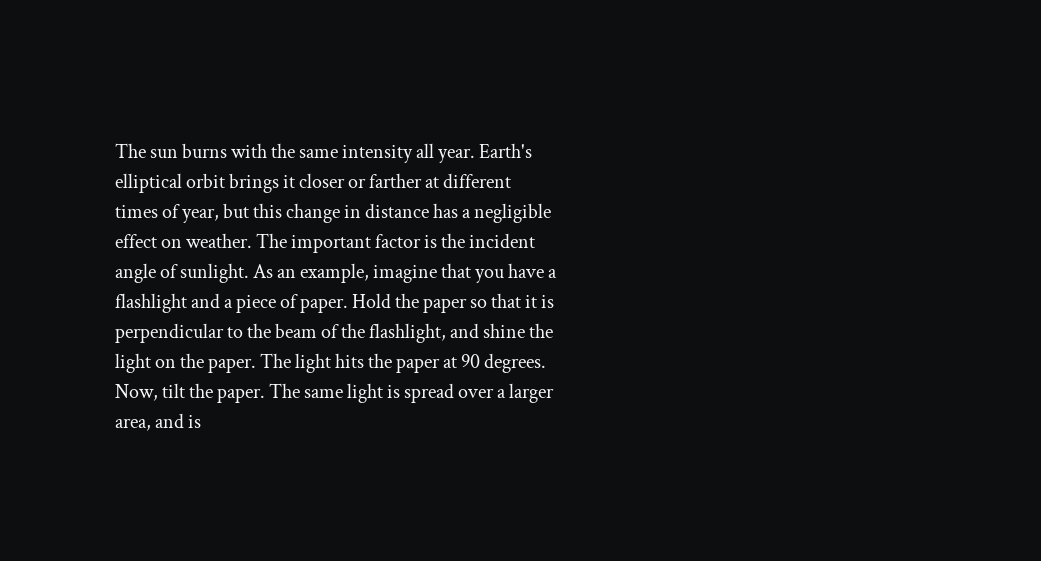The sun burns with the same intensity all year. Earth's elliptical orbit brings it closer or farther at different times of year, but this change in distance has a negligible effect on weather. The important factor is the incident angle of sunlight. As an example, imagine that you have a flashlight and a piece of paper. Hold the paper so that it is perpendicular to the beam of the flashlight, and shine the light on the paper. The light hits the paper at 90 degrees. Now, tilt the paper. The same light is spread over a larger area, and is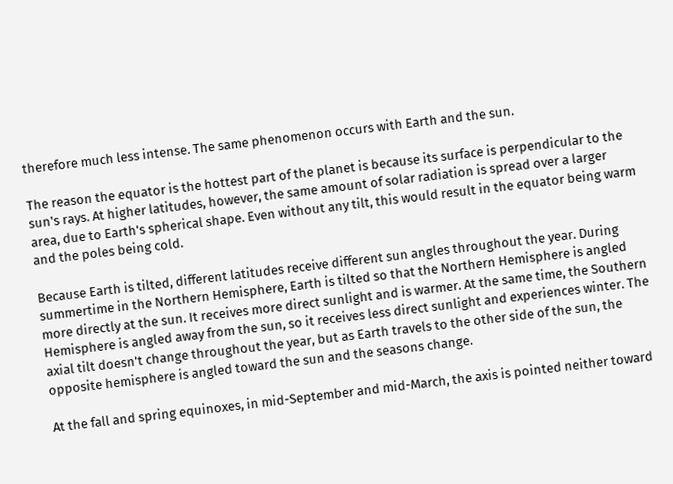therefore much less intense. The same phenomenon occurs with Earth and the sun.

The reason the equator is the hottest part of the planet is because its surface is perpendicular to the sun's rays. At higher latitudes, however, the same amount of solar radiation is spread over a larger area, due to Earth's spherical shape. Even without any tilt, this would result in the equator being warm and the poles being cold.

Because Earth is tilted, different latitudes receive different sun angles throughout the year. During summertime in the Northern Hemisphere, Earth is tilted so that the Northern Hemisphere is angled more directly at the sun. It receives more direct sunlight and is warmer. At the same time, the Southern Hemisphere is angled away from the sun, so it receives less direct sunlight and experiences winter. The axial tilt doesn't change throughout the year, but as Earth travels to the other side of the sun, the opposite hemisphere is angled toward the sun and the seasons change.

At the fall and spring equinoxes, in mid-September and mid-March, the axis is pointed neither toward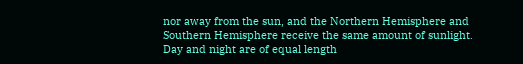nor away from the sun, and the Northern Hemisphere and Southern Hemisphere receive the same amount of sunlight. Day and night are of equal length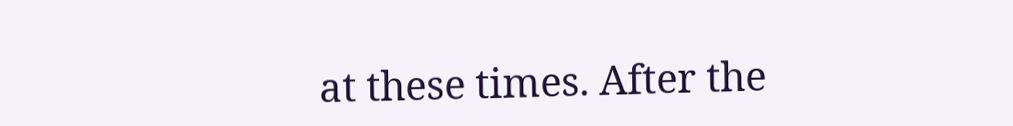at these times. After the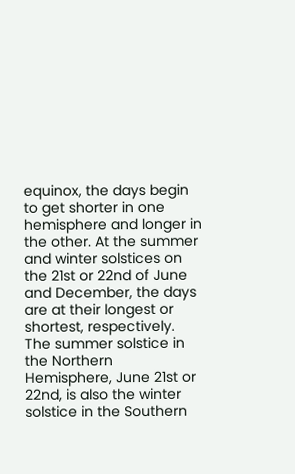equinox, the days begin to get shorter in one hemisphere and longer in the other. At the summer and winter solstices on the 21st or 22nd of June and December, the days are at their longest or shortest, respectively. The summer solstice in the Northern Hemisphere, June 21st or 22nd, is also the winter solstice in the Southern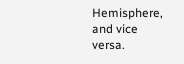Hemisphere, and vice versa.